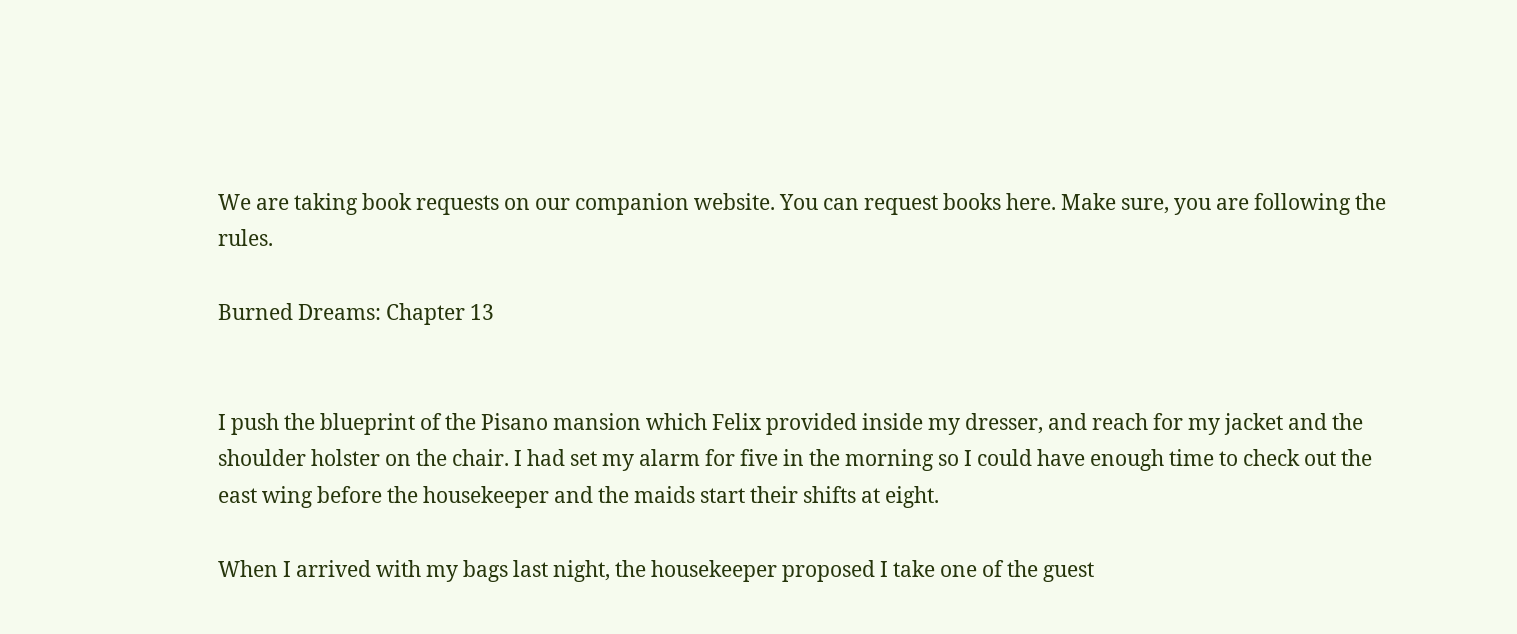We are taking book requests on our companion website. You can request books here. Make sure, you are following the rules.

Burned Dreams: Chapter 13


I push the blueprint of the Pisano mansion which Felix provided inside my dresser, and reach for my jacket and the shoulder holster on the chair. I had set my alarm for five in the morning so I could have enough time to check out the east wing before the housekeeper and the maids start their shifts at eight.

When I arrived with my bags last night, the housekeeper proposed I take one of the guest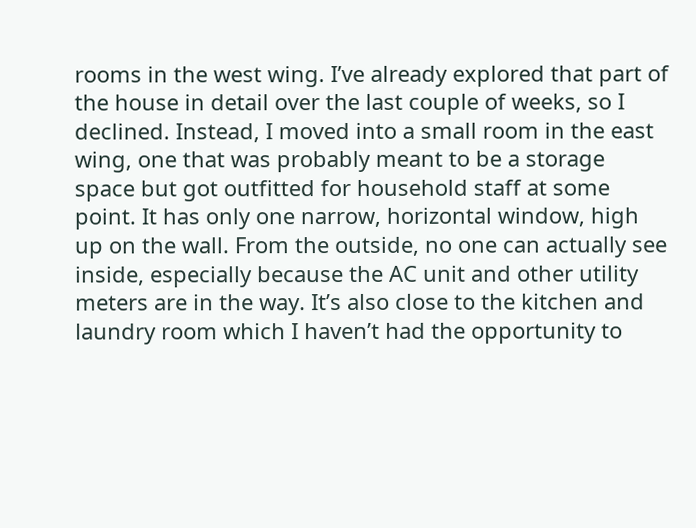rooms in the west wing. I’ve already explored that part of the house in detail over the last couple of weeks, so I declined. Instead, I moved into a small room in the east wing, one that was probably meant to be a storage space but got outfitted for household staff at some point. It has only one narrow, horizontal window, high up on the wall. From the outside, no one can actually see inside, especially because the AC unit and other utility meters are in the way. It’s also close to the kitchen and laundry room which I haven’t had the opportunity to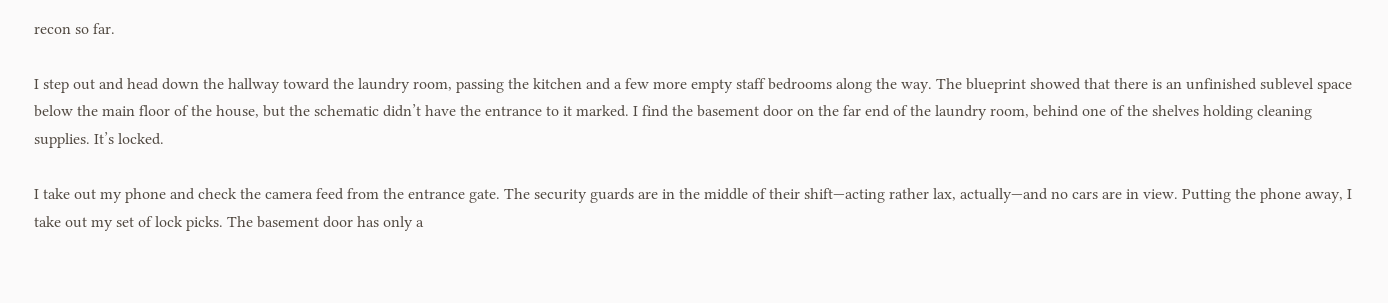recon so far.

I step out and head down the hallway toward the laundry room, passing the kitchen and a few more empty staff bedrooms along the way. The blueprint showed that there is an unfinished sublevel space below the main floor of the house, but the schematic didn’t have the entrance to it marked. I find the basement door on the far end of the laundry room, behind one of the shelves holding cleaning supplies. It’s locked.

I take out my phone and check the camera feed from the entrance gate. The security guards are in the middle of their shift—acting rather lax, actually—and no cars are in view. Putting the phone away, I take out my set of lock picks. The basement door has only a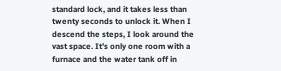standard lock, and it takes less than twenty seconds to unlock it. When I descend the steps, I look around the vast space. It’s only one room with a furnace and the water tank off in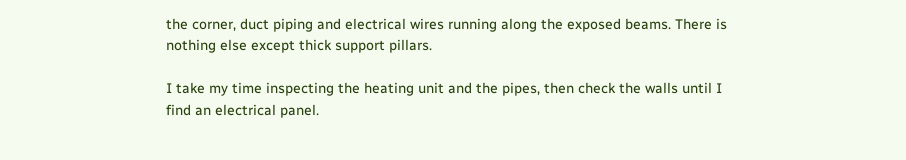the corner, duct piping and electrical wires running along the exposed beams. There is nothing else except thick support pillars.

I take my time inspecting the heating unit and the pipes, then check the walls until I find an electrical panel.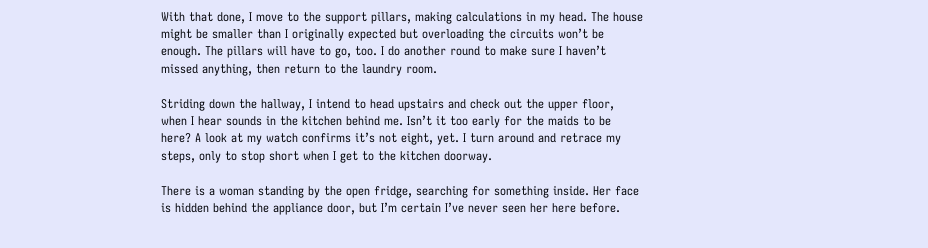With that done, I move to the support pillars, making calculations in my head. The house might be smaller than I originally expected but overloading the circuits won’t be enough. The pillars will have to go, too. I do another round to make sure I haven’t missed anything, then return to the laundry room.

Striding down the hallway, I intend to head upstairs and check out the upper floor, when I hear sounds in the kitchen behind me. Isn’t it too early for the maids to be here? A look at my watch confirms it’s not eight, yet. I turn around and retrace my steps, only to stop short when I get to the kitchen doorway.

There is a woman standing by the open fridge, searching for something inside. Her face is hidden behind the appliance door, but I’m certain I’ve never seen her here before.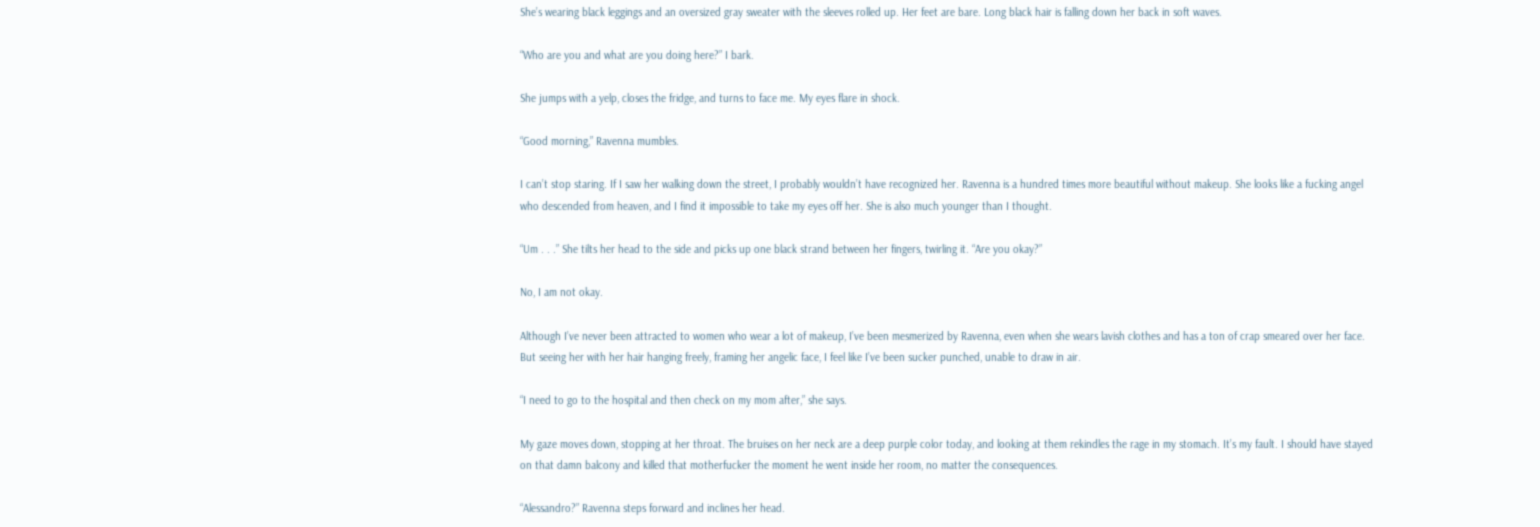She’s wearing black leggings and an oversized gray sweater with the sleeves rolled up. Her feet are bare. Long black hair is falling down her back in soft waves.

“Who are you and what are you doing here?” I bark.

She jumps with a yelp, closes the fridge, and turns to face me. My eyes flare in shock.

“Good morning,” Ravenna mumbles.

I can’t stop staring. If I saw her walking down the street, I probably wouldn’t have recognized her. Ravenna is a hundred times more beautiful without makeup. She looks like a fucking angel who descended from heaven, and I find it impossible to take my eyes off her. She is also much younger than I thought.

“Um . . .” She tilts her head to the side and picks up one black strand between her fingers, twirling it. “Are you okay?”

No, I am not okay.

Although I’ve never been attracted to women who wear a lot of makeup, I’ve been mesmerized by Ravenna, even when she wears lavish clothes and has a ton of crap smeared over her face. But seeing her with her hair hanging freely, framing her angelic face, I feel like I’ve been sucker punched, unable to draw in air.

“I need to go to the hospital and then check on my mom after,” she says.

My gaze moves down, stopping at her throat. The bruises on her neck are a deep purple color today, and looking at them rekindles the rage in my stomach. It’s my fault. I should have stayed on that damn balcony and killed that motherfucker the moment he went inside her room, no matter the consequences.

“Alessandro?” Ravenna steps forward and inclines her head.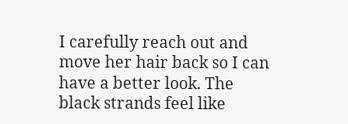I carefully reach out and move her hair back so I can have a better look. The black strands feel like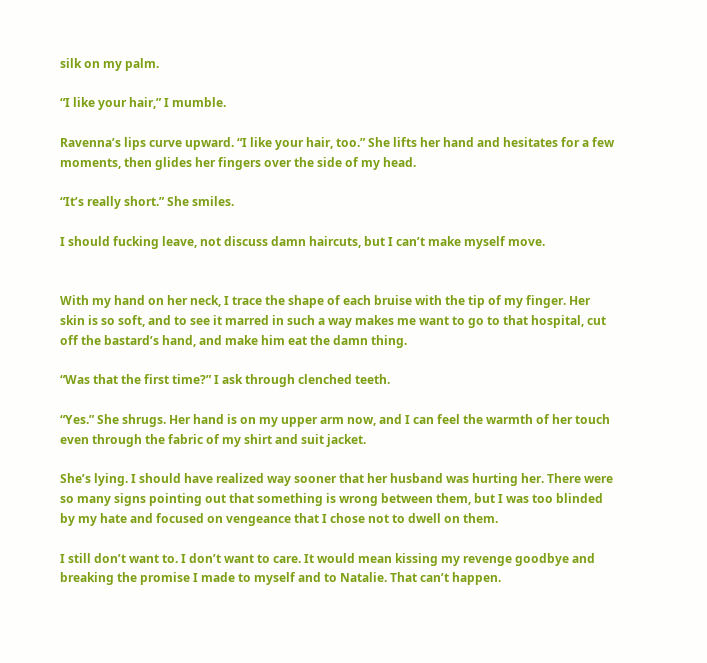silk on my palm.

“I like your hair,” I mumble.

Ravenna’s lips curve upward. “I like your hair, too.” She lifts her hand and hesitates for a few moments, then glides her fingers over the side of my head.

“It’s really short.” She smiles.

I should fucking leave, not discuss damn haircuts, but I can’t make myself move.


With my hand on her neck, I trace the shape of each bruise with the tip of my finger. Her skin is so soft, and to see it marred in such a way makes me want to go to that hospital, cut off the bastard’s hand, and make him eat the damn thing.

“Was that the first time?” I ask through clenched teeth.

“Yes.” She shrugs. Her hand is on my upper arm now, and I can feel the warmth of her touch even through the fabric of my shirt and suit jacket.

She’s lying. I should have realized way sooner that her husband was hurting her. There were so many signs pointing out that something is wrong between them, but I was too blinded by my hate and focused on vengeance that I chose not to dwell on them.

I still don’t want to. I don’t want to care. It would mean kissing my revenge goodbye and breaking the promise I made to myself and to Natalie. That can’t happen.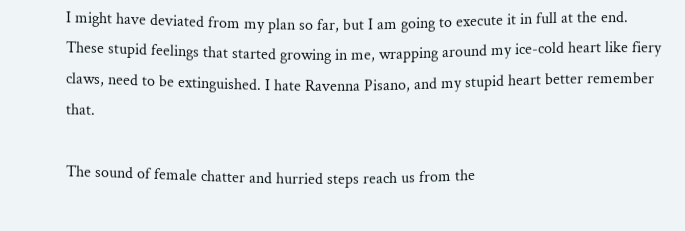I might have deviated from my plan so far, but I am going to execute it in full at the end. These stupid feelings that started growing in me, wrapping around my ice-cold heart like fiery claws, need to be extinguished. I hate Ravenna Pisano, and my stupid heart better remember that.

The sound of female chatter and hurried steps reach us from the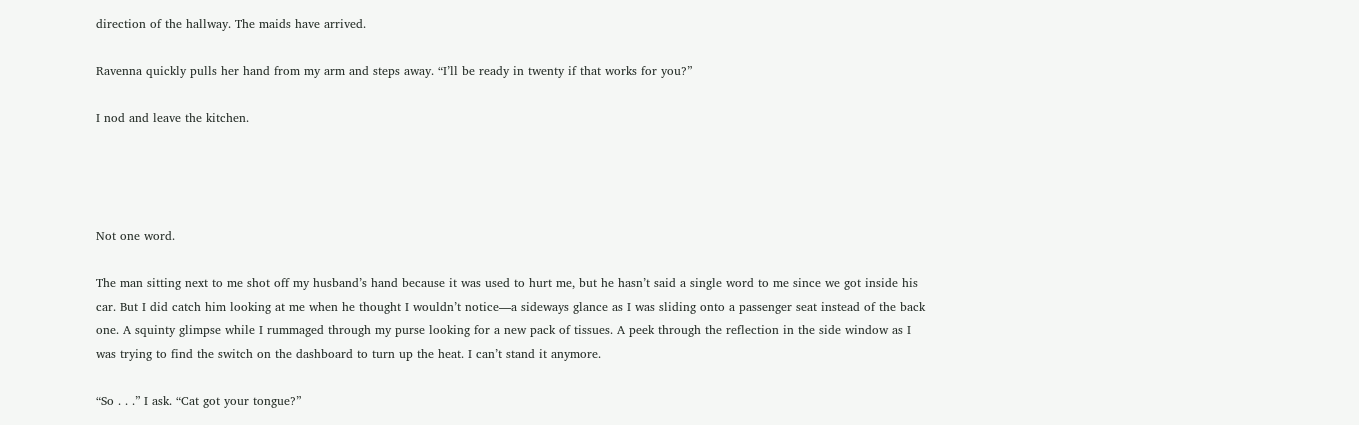direction of the hallway. The maids have arrived.

Ravenna quickly pulls her hand from my arm and steps away. “I’ll be ready in twenty if that works for you?”

I nod and leave the kitchen.




Not one word.

The man sitting next to me shot off my husband’s hand because it was used to hurt me, but he hasn’t said a single word to me since we got inside his car. But I did catch him looking at me when he thought I wouldn’t notice—a sideways glance as I was sliding onto a passenger seat instead of the back one. A squinty glimpse while I rummaged through my purse looking for a new pack of tissues. A peek through the reflection in the side window as I was trying to find the switch on the dashboard to turn up the heat. I can’t stand it anymore.

“So . . .” I ask. “Cat got your tongue?”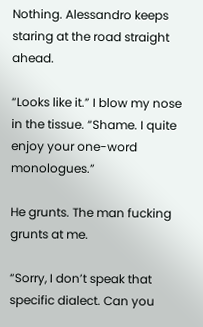Nothing. Alessandro keeps staring at the road straight ahead.

“Looks like it.” I blow my nose in the tissue. “Shame. I quite enjoy your one-word monologues.”

He grunts. The man fucking grunts at me.

“Sorry, I don’t speak that specific dialect. Can you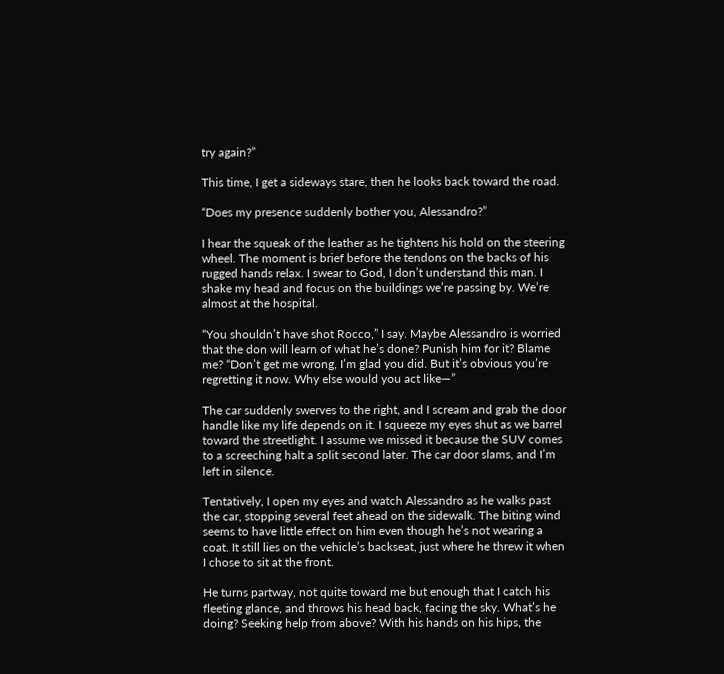try again?”

This time, I get a sideways stare, then he looks back toward the road.

“Does my presence suddenly bother you, Alessandro?”

I hear the squeak of the leather as he tightens his hold on the steering wheel. The moment is brief before the tendons on the backs of his rugged hands relax. I swear to God, I don’t understand this man. I shake my head and focus on the buildings we’re passing by. We’re almost at the hospital.

“You shouldn’t have shot Rocco,” I say. Maybe Alessandro is worried that the don will learn of what he’s done? Punish him for it? Blame me? “Don’t get me wrong, I’m glad you did. But it’s obvious you’re regretting it now. Why else would you act like—”

The car suddenly swerves to the right, and I scream and grab the door handle like my life depends on it. I squeeze my eyes shut as we barrel toward the streetlight. I assume we missed it because the SUV comes to a screeching halt a split second later. The car door slams, and I’m left in silence.

Tentatively, I open my eyes and watch Alessandro as he walks past the car, stopping several feet ahead on the sidewalk. The biting wind seems to have little effect on him even though he’s not wearing a coat. It still lies on the vehicle’s backseat, just where he threw it when I chose to sit at the front.

He turns partway, not quite toward me but enough that I catch his fleeting glance, and throws his head back, facing the sky. What’s he doing? Seeking help from above? With his hands on his hips, the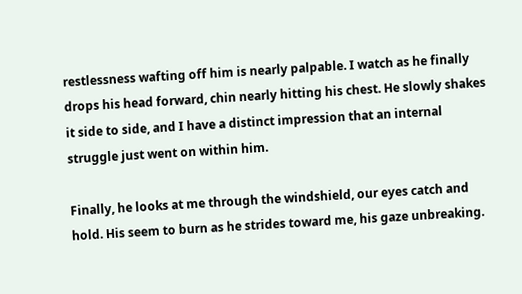restlessness wafting off him is nearly palpable. I watch as he finally drops his head forward, chin nearly hitting his chest. He slowly shakes it side to side, and I have a distinct impression that an internal struggle just went on within him.

Finally, he looks at me through the windshield, our eyes catch and hold. His seem to burn as he strides toward me, his gaze unbreaking.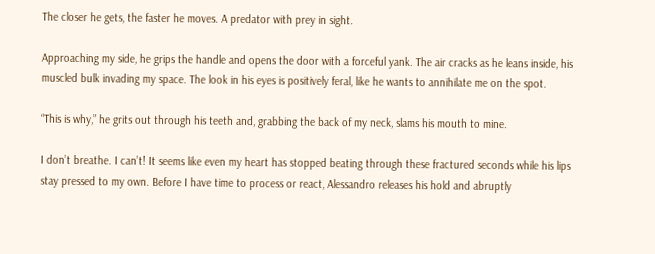The closer he gets, the faster he moves. A predator with prey in sight.

Approaching my side, he grips the handle and opens the door with a forceful yank. The air cracks as he leans inside, his muscled bulk invading my space. The look in his eyes is positively feral, like he wants to annihilate me on the spot.

“This is why,” he grits out through his teeth and, grabbing the back of my neck, slams his mouth to mine.

I don’t breathe. I can’t! It seems like even my heart has stopped beating through these fractured seconds while his lips stay pressed to my own. Before I have time to process or react, Alessandro releases his hold and abruptly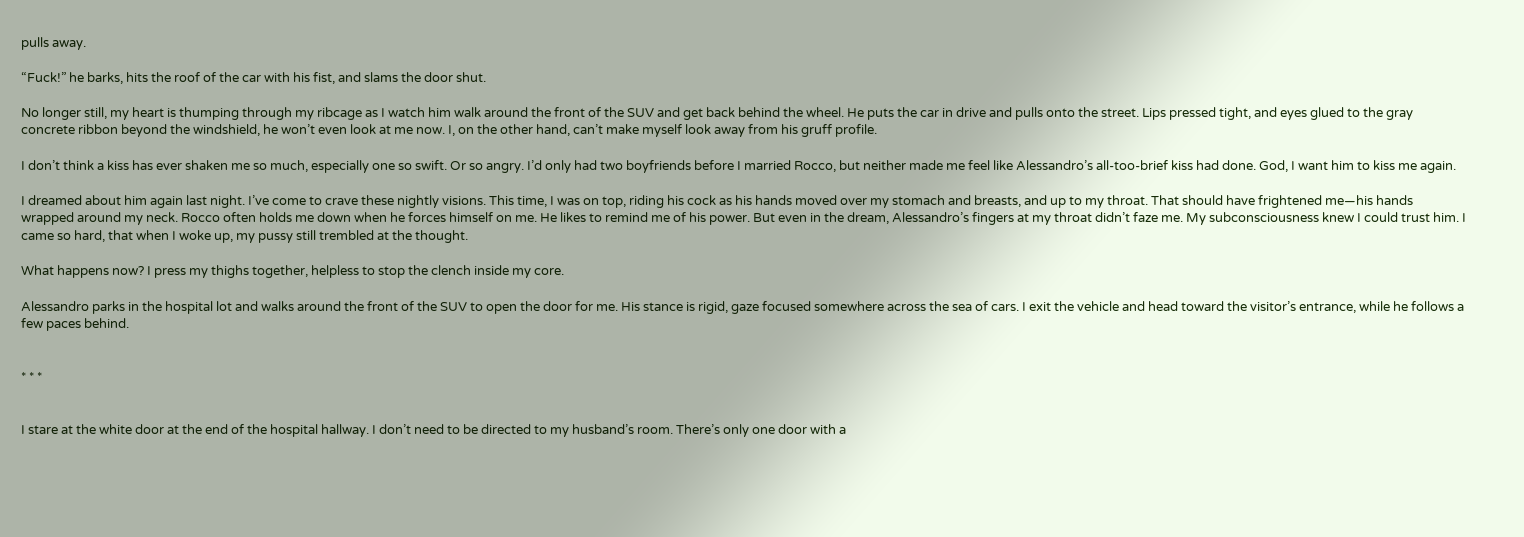pulls away.

“Fuck!” he barks, hits the roof of the car with his fist, and slams the door shut.

No longer still, my heart is thumping through my ribcage as I watch him walk around the front of the SUV and get back behind the wheel. He puts the car in drive and pulls onto the street. Lips pressed tight, and eyes glued to the gray concrete ribbon beyond the windshield, he won’t even look at me now. I, on the other hand, can’t make myself look away from his gruff profile.

I don’t think a kiss has ever shaken me so much, especially one so swift. Or so angry. I’d only had two boyfriends before I married Rocco, but neither made me feel like Alessandro’s all-too-brief kiss had done. God, I want him to kiss me again.

I dreamed about him again last night. I’ve come to crave these nightly visions. This time, I was on top, riding his cock as his hands moved over my stomach and breasts, and up to my throat. That should have frightened me—his hands wrapped around my neck. Rocco often holds me down when he forces himself on me. He likes to remind me of his power. But even in the dream, Alessandro’s fingers at my throat didn’t faze me. My subconsciousness knew I could trust him. I came so hard, that when I woke up, my pussy still trembled at the thought.

What happens now? I press my thighs together, helpless to stop the clench inside my core.

Alessandro parks in the hospital lot and walks around the front of the SUV to open the door for me. His stance is rigid, gaze focused somewhere across the sea of cars. I exit the vehicle and head toward the visitor’s entrance, while he follows a few paces behind.


* * *


I stare at the white door at the end of the hospital hallway. I don’t need to be directed to my husband’s room. There’s only one door with a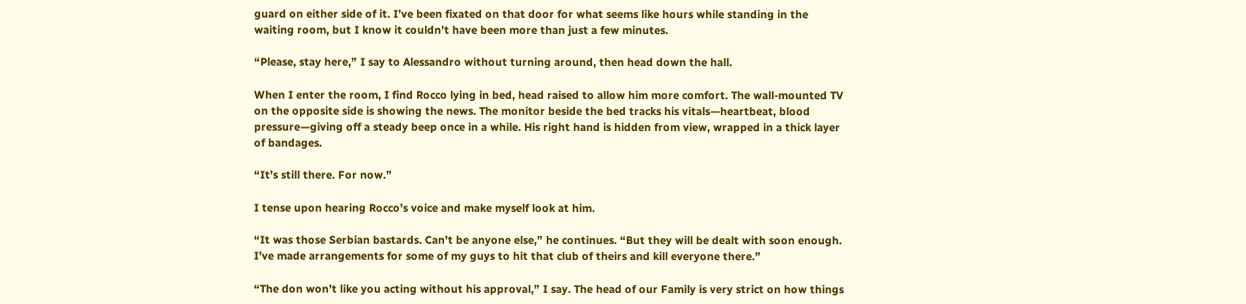guard on either side of it. I’ve been fixated on that door for what seems like hours while standing in the waiting room, but I know it couldn’t have been more than just a few minutes.

“Please, stay here,” I say to Alessandro without turning around, then head down the hall.

When I enter the room, I find Rocco lying in bed, head raised to allow him more comfort. The wall-mounted TV on the opposite side is showing the news. The monitor beside the bed tracks his vitals—heartbeat, blood pressure—giving off a steady beep once in a while. His right hand is hidden from view, wrapped in a thick layer of bandages.

“It’s still there. For now.”

I tense upon hearing Rocco’s voice and make myself look at him.

“It was those Serbian bastards. Can’t be anyone else,” he continues. “But they will be dealt with soon enough. I’ve made arrangements for some of my guys to hit that club of theirs and kill everyone there.”

“The don won’t like you acting without his approval,” I say. The head of our Family is very strict on how things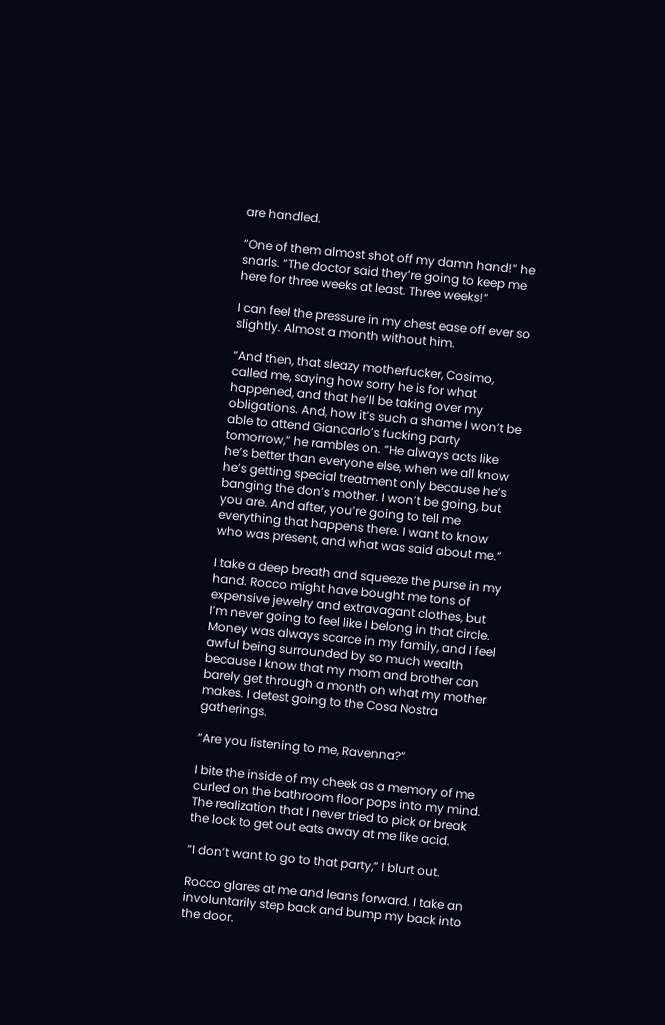are handled.

“One of them almost shot off my damn hand!” he snarls. “The doctor said they’re going to keep me here for three weeks at least. Three weeks!”

I can feel the pressure in my chest ease off ever so slightly. Almost a month without him.

“And then, that sleazy motherfucker, Cosimo, called me, saying how sorry he is for what happened, and that he’ll be taking over my obligations. And, how it’s such a shame I won’t be able to attend Giancarlo’s fucking party tomorrow,” he rambles on. “He always acts like he’s better than everyone else, when we all know he’s getting special treatment only because he’s banging the don’s mother. I won’t be going, but you are. And after, you’re going to tell me everything that happens there. I want to know who was present, and what was said about me.”

I take a deep breath and squeeze the purse in my hand. Rocco might have bought me tons of expensive jewelry and extravagant clothes, but I’m never going to feel like I belong in that circle. Money was always scarce in my family, and I feel awful being surrounded by so much wealth because I know that my mom and brother can barely get through a month on what my mother makes. I detest going to the Cosa Nostra gatherings.

“Are you listening to me, Ravenna?”

I bite the inside of my cheek as a memory of me curled on the bathroom floor pops into my mind. The realization that I never tried to pick or break the lock to get out eats away at me like acid.

“I don’t want to go to that party,” I blurt out.

Rocco glares at me and leans forward. I take an involuntarily step back and bump my back into the door.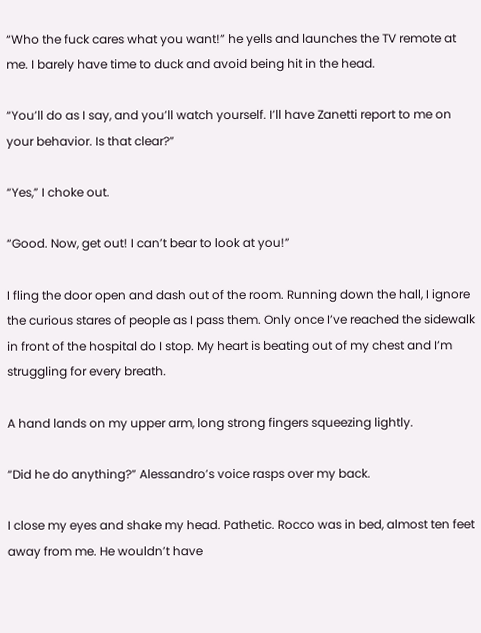“Who the fuck cares what you want!” he yells and launches the TV remote at me. I barely have time to duck and avoid being hit in the head.

“You’ll do as I say, and you’ll watch yourself. I’ll have Zanetti report to me on your behavior. Is that clear?”

“Yes,” I choke out.

“Good. Now, get out! I can’t bear to look at you!”

I fling the door open and dash out of the room. Running down the hall, I ignore the curious stares of people as I pass them. Only once I’ve reached the sidewalk in front of the hospital do I stop. My heart is beating out of my chest and I’m struggling for every breath.

A hand lands on my upper arm, long strong fingers squeezing lightly.

“Did he do anything?” Alessandro’s voice rasps over my back.

I close my eyes and shake my head. Pathetic. Rocco was in bed, almost ten feet away from me. He wouldn’t have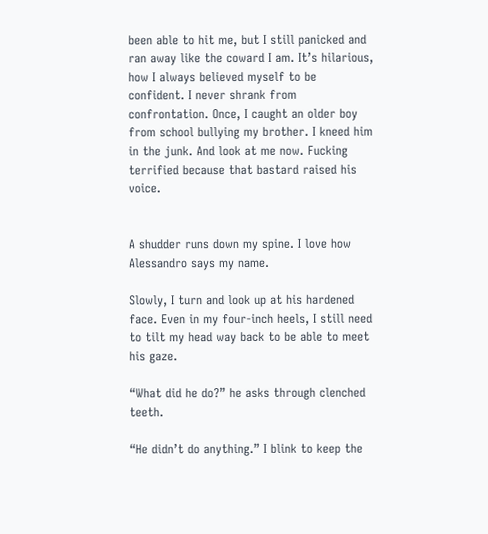been able to hit me, but I still panicked and ran away like the coward I am. It’s hilarious, how I always believed myself to be confident. I never shrank from confrontation. Once, I caught an older boy from school bullying my brother. I kneed him in the junk. And look at me now. Fucking terrified because that bastard raised his voice.


A shudder runs down my spine. I love how Alessandro says my name.

Slowly, I turn and look up at his hardened face. Even in my four-inch heels, I still need to tilt my head way back to be able to meet his gaze.

“What did he do?” he asks through clenched teeth.

“He didn’t do anything.” I blink to keep the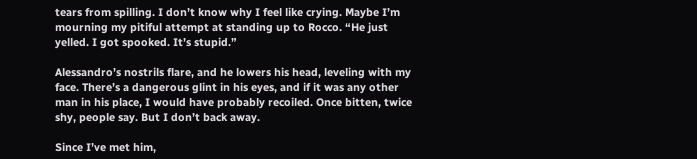tears from spilling. I don’t know why I feel like crying. Maybe I’m mourning my pitiful attempt at standing up to Rocco. “He just yelled. I got spooked. It’s stupid.”

Alessandro’s nostrils flare, and he lowers his head, leveling with my face. There’s a dangerous glint in his eyes, and if it was any other man in his place, I would have probably recoiled. Once bitten, twice shy, people say. But I don’t back away.

Since I’ve met him,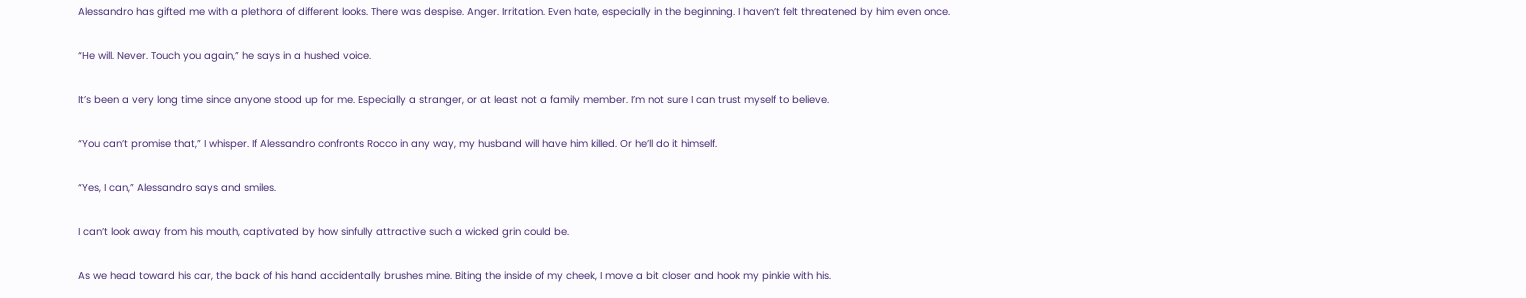Alessandro has gifted me with a plethora of different looks. There was despise. Anger. Irritation. Even hate, especially in the beginning. I haven’t felt threatened by him even once.

“He will. Never. Touch you again,” he says in a hushed voice.

It’s been a very long time since anyone stood up for me. Especially a stranger, or at least not a family member. I’m not sure I can trust myself to believe.

“You can’t promise that,” I whisper. If Alessandro confronts Rocco in any way, my husband will have him killed. Or he’ll do it himself.

“Yes, I can,” Alessandro says and smiles.

I can’t look away from his mouth, captivated by how sinfully attractive such a wicked grin could be.

As we head toward his car, the back of his hand accidentally brushes mine. Biting the inside of my cheek, I move a bit closer and hook my pinkie with his.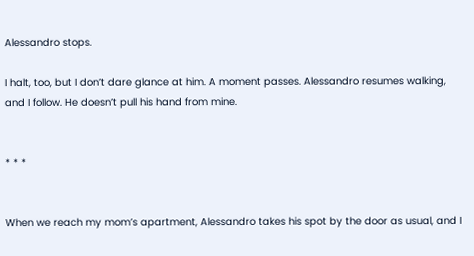Alessandro stops.

I halt, too, but I don’t dare glance at him. A moment passes. Alessandro resumes walking, and I follow. He doesn’t pull his hand from mine.


* * *


When we reach my mom’s apartment, Alessandro takes his spot by the door as usual, and I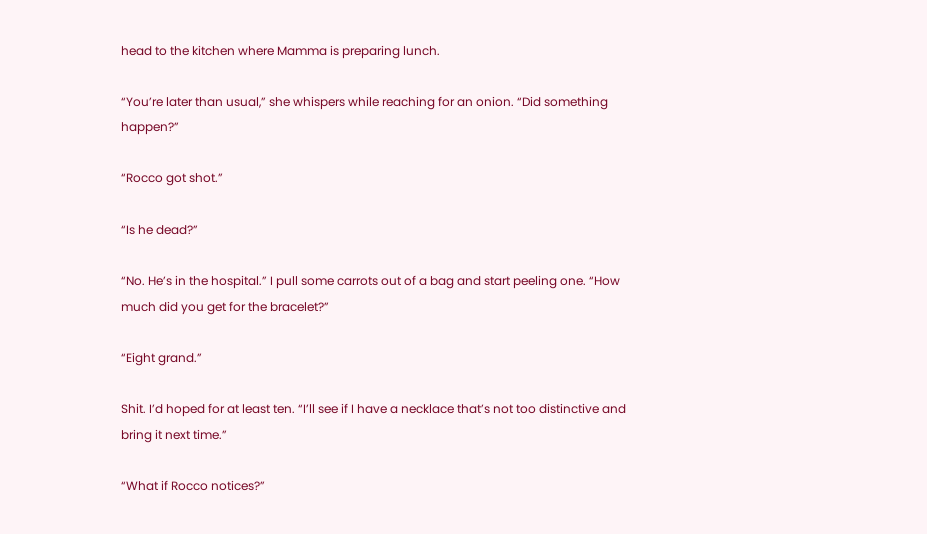head to the kitchen where Mamma is preparing lunch.

“You’re later than usual,” she whispers while reaching for an onion. “Did something happen?”

“Rocco got shot.”

“Is he dead?”

“No. He’s in the hospital.” I pull some carrots out of a bag and start peeling one. “How much did you get for the bracelet?”

“Eight grand.”

Shit. I’d hoped for at least ten. “I’ll see if I have a necklace that’s not too distinctive and bring it next time.”

“What if Rocco notices?”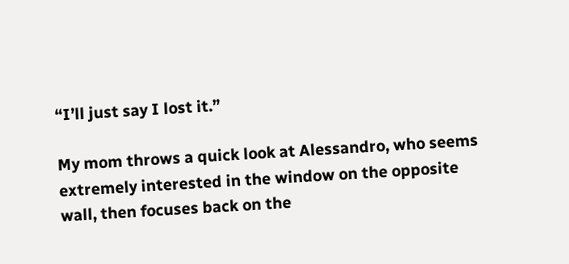“I’ll just say I lost it.”

My mom throws a quick look at Alessandro, who seems extremely interested in the window on the opposite wall, then focuses back on the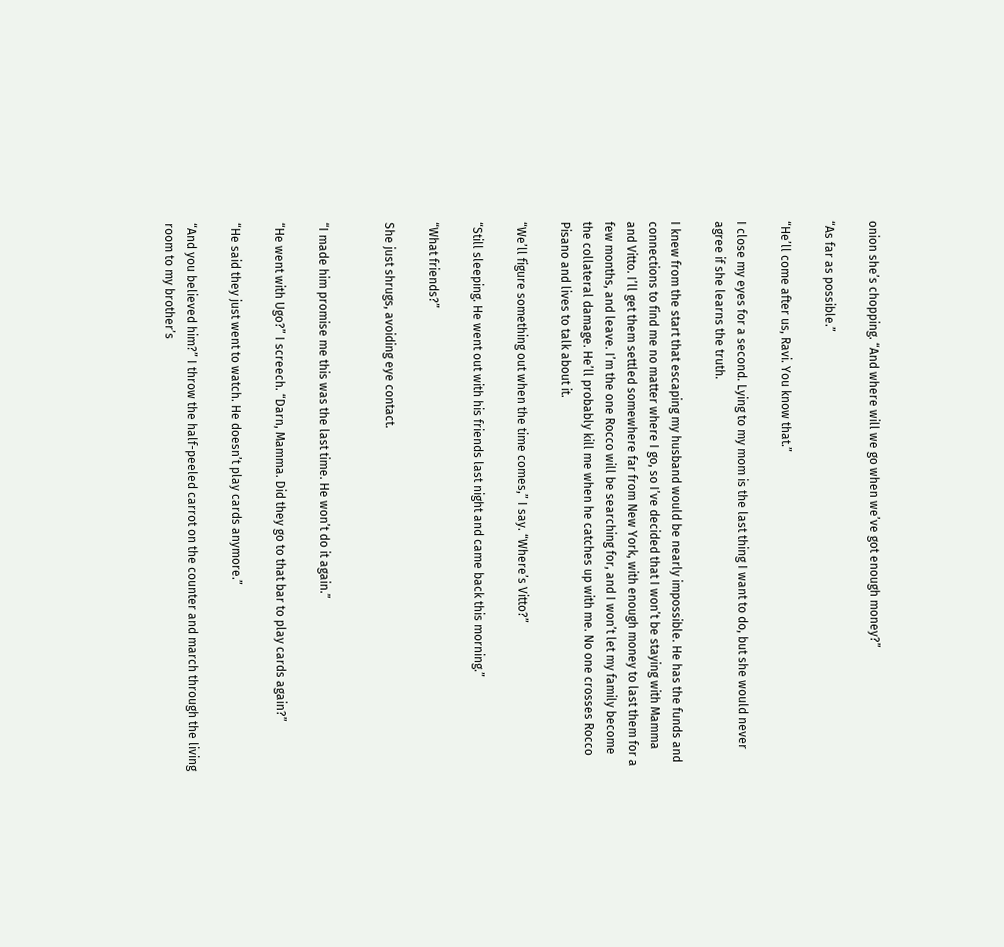onion she’s chopping. “And where will we go when we’ve got enough money?”

“As far as possible.”

“He’ll come after us, Ravi. You know that.”

I close my eyes for a second. Lying to my mom is the last thing I want to do, but she would never agree if she learns the truth.

I knew from the start that escaping my husband would be nearly impossible. He has the funds and connections to find me no matter where I go, so I’ve decided that I won’t be staying with Mamma and Vitto. I’ll get them settled somewhere far from New York, with enough money to last them for a few months, and leave. I’m the one Rocco will be searching for, and I won’t let my family become the collateral damage. He’ll probably kill me when he catches up with me. No one crosses Rocco Pisano and lives to talk about it.

“We’ll figure something out when the time comes,” I say. “Where’s Vitto?”

“Still sleeping. He went out with his friends last night and came back this morning.”

“What friends?”

She just shrugs, avoiding eye contact.


“I made him promise me this was the last time. He won’t do it again.”

“He went with Ugo?” I screech. “Darn, Mamma. Did they go to that bar to play cards again?”

“He said they just went to watch. He doesn’t play cards anymore.”

“And you believed him?” I throw the half-peeled carrot on the counter and march through the living room to my brother’s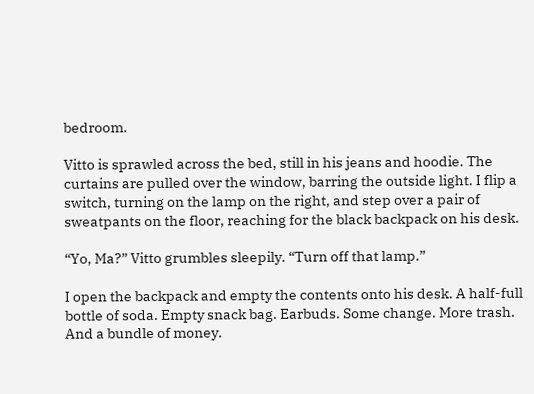bedroom.

Vitto is sprawled across the bed, still in his jeans and hoodie. The curtains are pulled over the window, barring the outside light. I flip a switch, turning on the lamp on the right, and step over a pair of sweatpants on the floor, reaching for the black backpack on his desk.

“Yo, Ma?” Vitto grumbles sleepily. “Turn off that lamp.”

I open the backpack and empty the contents onto his desk. A half-full bottle of soda. Empty snack bag. Earbuds. Some change. More trash. And a bundle of money.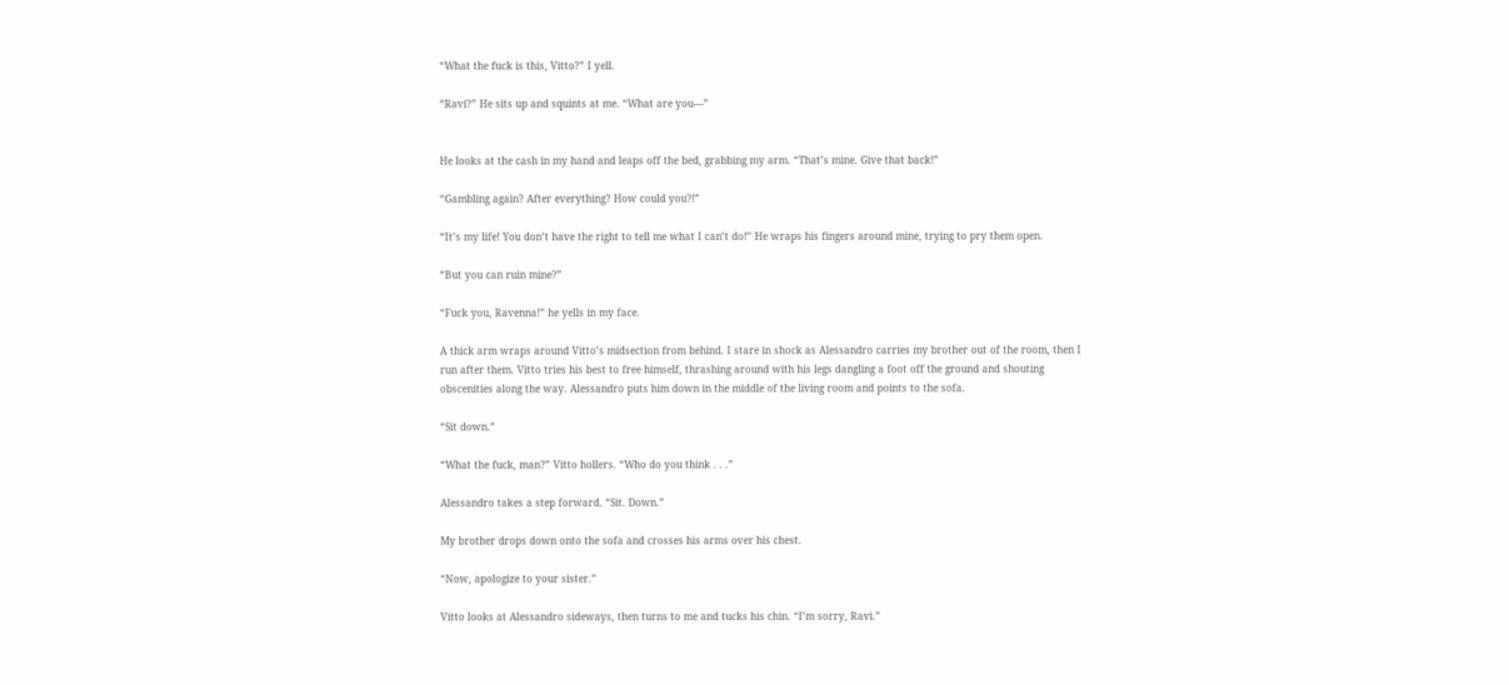“What the fuck is this, Vitto?” I yell.

“Ravi?” He sits up and squints at me. “What are you—”


He looks at the cash in my hand and leaps off the bed, grabbing my arm. “That’s mine. Give that back!”

“Gambling again? After everything? How could you?!”

“It’s my life! You don’t have the right to tell me what I can’t do!” He wraps his fingers around mine, trying to pry them open.

“But you can ruin mine?”

“Fuck you, Ravenna!” he yells in my face.

A thick arm wraps around Vitto’s midsection from behind. I stare in shock as Alessandro carries my brother out of the room, then I run after them. Vitto tries his best to free himself, thrashing around with his legs dangling a foot off the ground and shouting obscenities along the way. Alessandro puts him down in the middle of the living room and points to the sofa.

“Sit down.”

“What the fuck, man?” Vitto hollers. “Who do you think . . .”

Alessandro takes a step forward. “Sit. Down.”

My brother drops down onto the sofa and crosses his arms over his chest.

“Now, apologize to your sister.”

Vitto looks at Alessandro sideways, then turns to me and tucks his chin. “I’m sorry, Ravi.”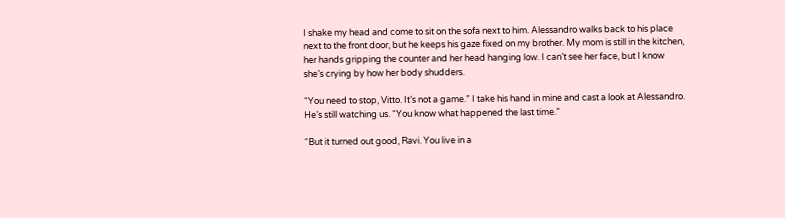I shake my head and come to sit on the sofa next to him. Alessandro walks back to his place next to the front door, but he keeps his gaze fixed on my brother. My mom is still in the kitchen, her hands gripping the counter and her head hanging low. I can’t see her face, but I know she’s crying by how her body shudders.

“You need to stop, Vitto. It’s not a game.” I take his hand in mine and cast a look at Alessandro. He’s still watching us. “You know what happened the last time.”

“But it turned out good, Ravi. You live in a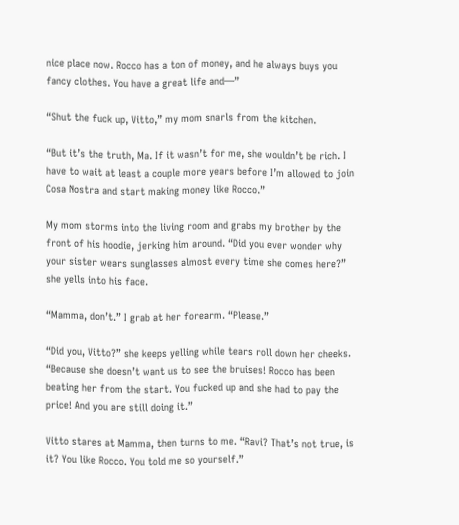nice place now. Rocco has a ton of money, and he always buys you fancy clothes. You have a great life and—”

“Shut the fuck up, Vitto,” my mom snarls from the kitchen.

“But it’s the truth, Ma. If it wasn’t for me, she wouldn’t be rich. I have to wait at least a couple more years before I’m allowed to join Cosa Nostra and start making money like Rocco.”

My mom storms into the living room and grabs my brother by the front of his hoodie, jerking him around. “Did you ever wonder why your sister wears sunglasses almost every time she comes here?” she yells into his face.

“Mamma, don’t.” I grab at her forearm. “Please.”

“Did you, Vitto?” she keeps yelling while tears roll down her cheeks. “Because she doesn’t want us to see the bruises! Rocco has been beating her from the start. You fucked up and she had to pay the price! And you are still doing it.”

Vitto stares at Mamma, then turns to me. “Ravi? That’s not true, is it? You like Rocco. You told me so yourself.”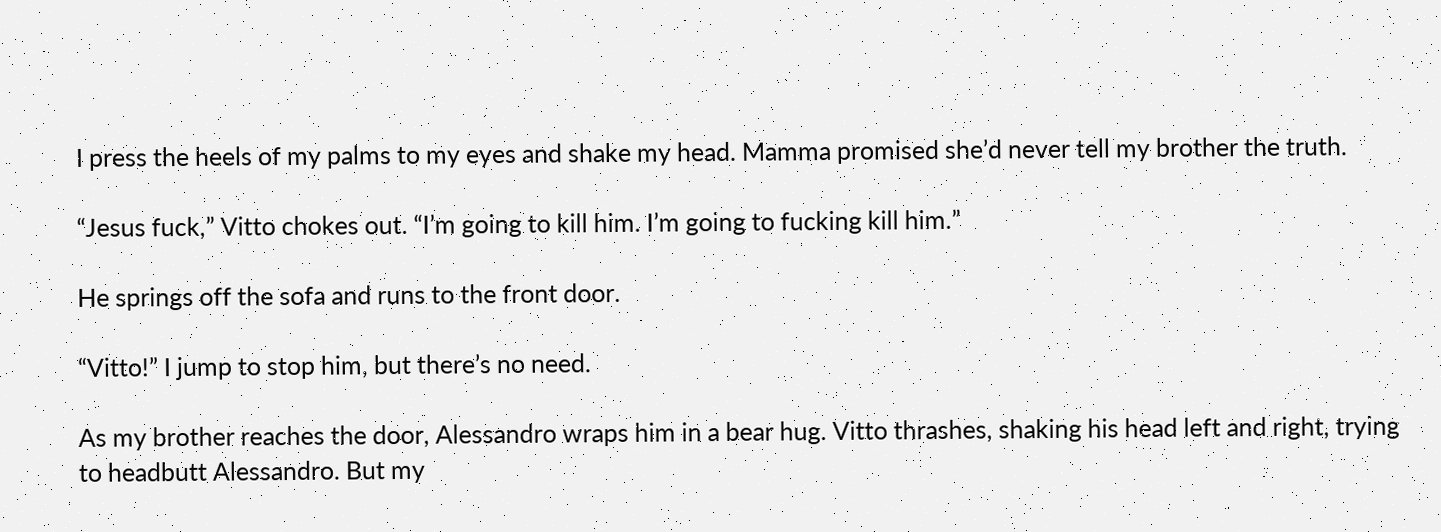I press the heels of my palms to my eyes and shake my head. Mamma promised she’d never tell my brother the truth.

“Jesus fuck,” Vitto chokes out. “I’m going to kill him. I’m going to fucking kill him.”

He springs off the sofa and runs to the front door.

“Vitto!” I jump to stop him, but there’s no need.

As my brother reaches the door, Alessandro wraps him in a bear hug. Vitto thrashes, shaking his head left and right, trying to headbutt Alessandro. But my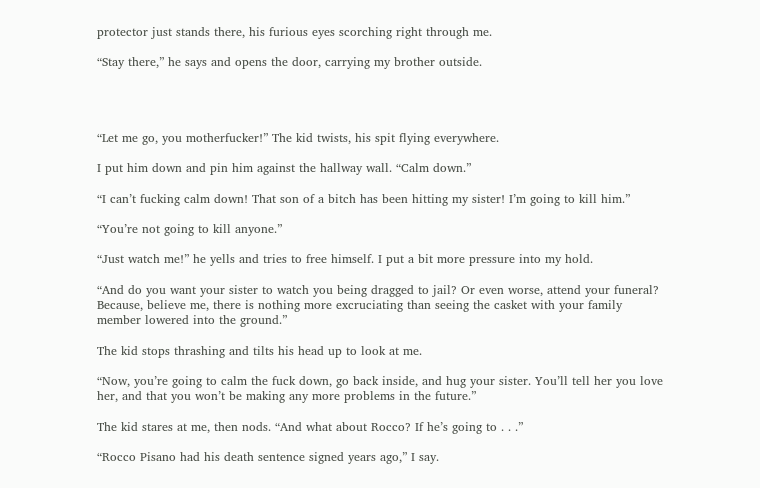protector just stands there, his furious eyes scorching right through me.

“Stay there,” he says and opens the door, carrying my brother outside.




“Let me go, you motherfucker!” The kid twists, his spit flying everywhere.

I put him down and pin him against the hallway wall. “Calm down.”

“I can’t fucking calm down! That son of a bitch has been hitting my sister! I’m going to kill him.”

“You’re not going to kill anyone.”

“Just watch me!” he yells and tries to free himself. I put a bit more pressure into my hold.

“And do you want your sister to watch you being dragged to jail? Or even worse, attend your funeral? Because, believe me, there is nothing more excruciating than seeing the casket with your family member lowered into the ground.”

The kid stops thrashing and tilts his head up to look at me.

“Now, you’re going to calm the fuck down, go back inside, and hug your sister. You’ll tell her you love her, and that you won’t be making any more problems in the future.”

The kid stares at me, then nods. “And what about Rocco? If he’s going to . . .”

“Rocco Pisano had his death sentence signed years ago,” I say.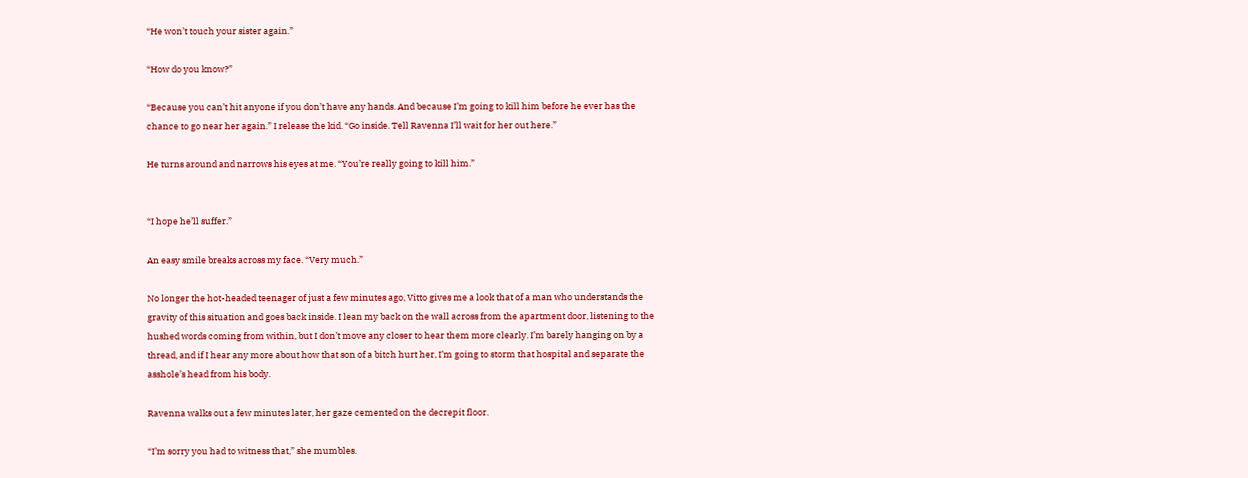“He won’t touch your sister again.”

“How do you know?”

“Because you can’t hit anyone if you don’t have any hands. And because I’m going to kill him before he ever has the chance to go near her again.” I release the kid. “Go inside. Tell Ravenna I’ll wait for her out here.”

He turns around and narrows his eyes at me. “You’re really going to kill him.”


“I hope he’ll suffer.”

An easy smile breaks across my face. “Very much.”

No longer the hot-headed teenager of just a few minutes ago, Vitto gives me a look that of a man who understands the gravity of this situation and goes back inside. I lean my back on the wall across from the apartment door, listening to the hushed words coming from within, but I don’t move any closer to hear them more clearly. I’m barely hanging on by a thread, and if I hear any more about how that son of a bitch hurt her, I’m going to storm that hospital and separate the asshole’s head from his body.

Ravenna walks out a few minutes later, her gaze cemented on the decrepit floor.

“I’m sorry you had to witness that,” she mumbles.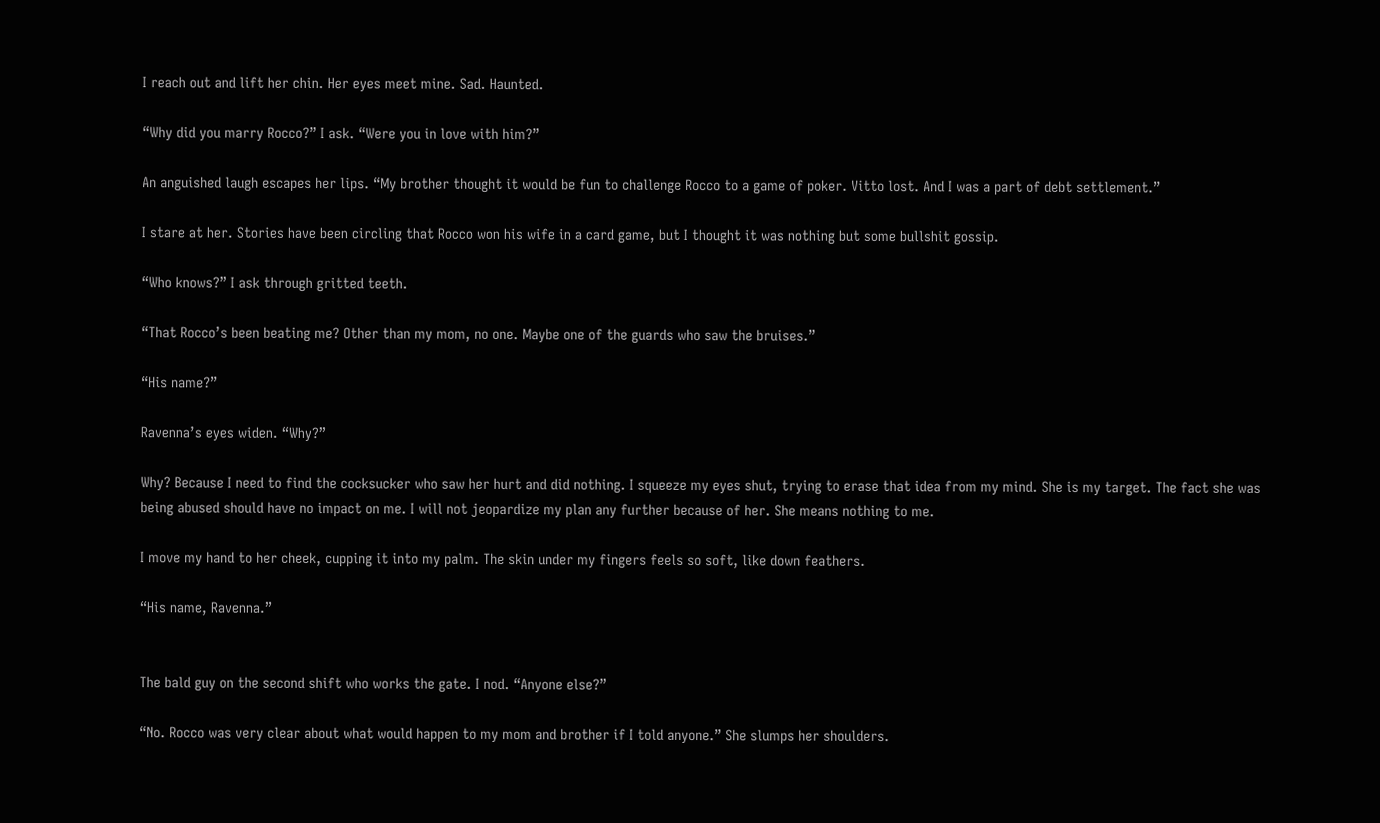I reach out and lift her chin. Her eyes meet mine. Sad. Haunted.

“Why did you marry Rocco?” I ask. “Were you in love with him?”

An anguished laugh escapes her lips. “My brother thought it would be fun to challenge Rocco to a game of poker. Vitto lost. And I was a part of debt settlement.”

I stare at her. Stories have been circling that Rocco won his wife in a card game, but I thought it was nothing but some bullshit gossip.

“Who knows?” I ask through gritted teeth.

“That Rocco’s been beating me? Other than my mom, no one. Maybe one of the guards who saw the bruises.”

“His name?”

Ravenna’s eyes widen. “Why?”

Why? Because I need to find the cocksucker who saw her hurt and did nothing. I squeeze my eyes shut, trying to erase that idea from my mind. She is my target. The fact she was being abused should have no impact on me. I will not jeopardize my plan any further because of her. She means nothing to me.

I move my hand to her cheek, cupping it into my palm. The skin under my fingers feels so soft, like down feathers.

“His name, Ravenna.”


The bald guy on the second shift who works the gate. I nod. “Anyone else?”

“No. Rocco was very clear about what would happen to my mom and brother if I told anyone.” She slumps her shoulders.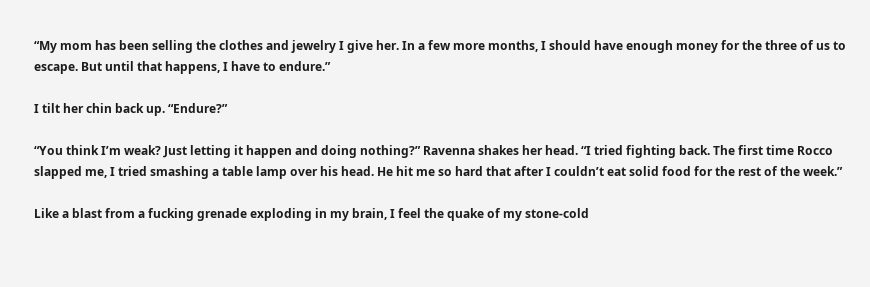“My mom has been selling the clothes and jewelry I give her. In a few more months, I should have enough money for the three of us to escape. But until that happens, I have to endure.”

I tilt her chin back up. “Endure?”

“You think I’m weak? Just letting it happen and doing nothing?” Ravenna shakes her head. “I tried fighting back. The first time Rocco slapped me, I tried smashing a table lamp over his head. He hit me so hard that after I couldn’t eat solid food for the rest of the week.”

Like a blast from a fucking grenade exploding in my brain, I feel the quake of my stone-cold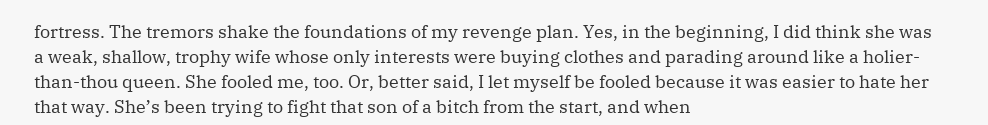fortress. The tremors shake the foundations of my revenge plan. Yes, in the beginning, I did think she was a weak, shallow, trophy wife whose only interests were buying clothes and parading around like a holier-than-thou queen. She fooled me, too. Or, better said, I let myself be fooled because it was easier to hate her that way. She’s been trying to fight that son of a bitch from the start, and when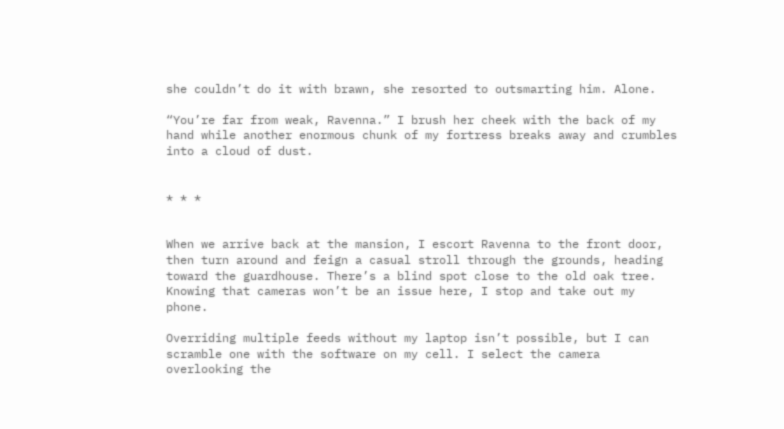she couldn’t do it with brawn, she resorted to outsmarting him. Alone.

“You’re far from weak, Ravenna.” I brush her cheek with the back of my hand while another enormous chunk of my fortress breaks away and crumbles into a cloud of dust.


* * *


When we arrive back at the mansion, I escort Ravenna to the front door, then turn around and feign a casual stroll through the grounds, heading toward the guardhouse. There’s a blind spot close to the old oak tree. Knowing that cameras won’t be an issue here, I stop and take out my phone.

Overriding multiple feeds without my laptop isn’t possible, but I can scramble one with the software on my cell. I select the camera overlooking the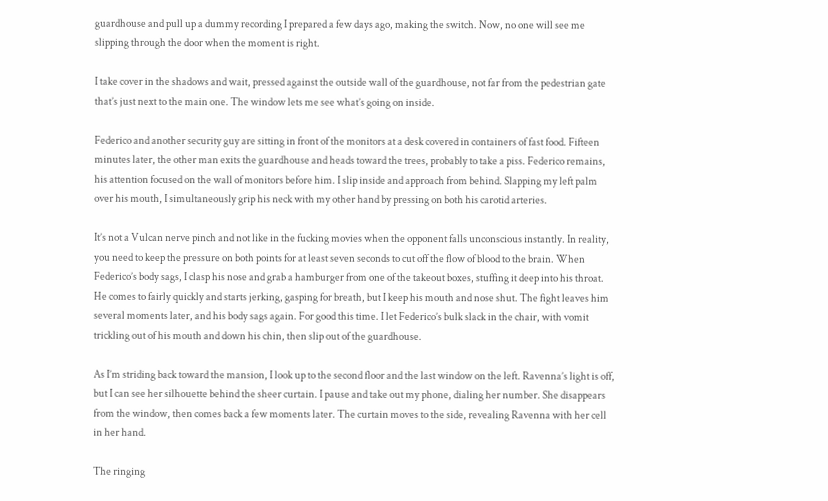guardhouse and pull up a dummy recording I prepared a few days ago, making the switch. Now, no one will see me slipping through the door when the moment is right.

I take cover in the shadows and wait, pressed against the outside wall of the guardhouse, not far from the pedestrian gate that’s just next to the main one. The window lets me see what’s going on inside.

Federico and another security guy are sitting in front of the monitors at a desk covered in containers of fast food. Fifteen minutes later, the other man exits the guardhouse and heads toward the trees, probably to take a piss. Federico remains, his attention focused on the wall of monitors before him. I slip inside and approach from behind. Slapping my left palm over his mouth, I simultaneously grip his neck with my other hand by pressing on both his carotid arteries.

It’s not a Vulcan nerve pinch and not like in the fucking movies when the opponent falls unconscious instantly. In reality, you need to keep the pressure on both points for at least seven seconds to cut off the flow of blood to the brain. When Federico’s body sags, I clasp his nose and grab a hamburger from one of the takeout boxes, stuffing it deep into his throat. He comes to fairly quickly and starts jerking, gasping for breath, but I keep his mouth and nose shut. The fight leaves him several moments later, and his body sags again. For good this time. I let Federico’s bulk slack in the chair, with vomit trickling out of his mouth and down his chin, then slip out of the guardhouse.

As I’m striding back toward the mansion, I look up to the second floor and the last window on the left. Ravenna’s light is off, but I can see her silhouette behind the sheer curtain. I pause and take out my phone, dialing her number. She disappears from the window, then comes back a few moments later. The curtain moves to the side, revealing Ravenna with her cell in her hand.

The ringing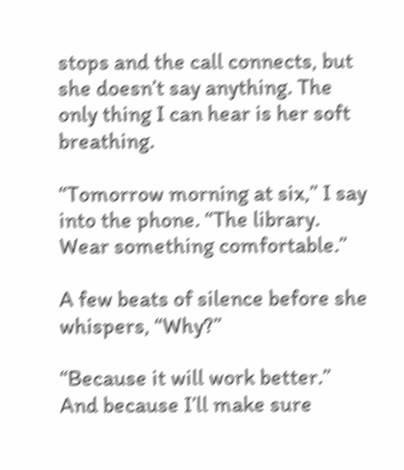stops and the call connects, but she doesn’t say anything. The only thing I can hear is her soft breathing.

“Tomorrow morning at six,” I say into the phone. “The library. Wear something comfortable.”

A few beats of silence before she whispers, “Why?”

“Because it will work better.” And because I’ll make sure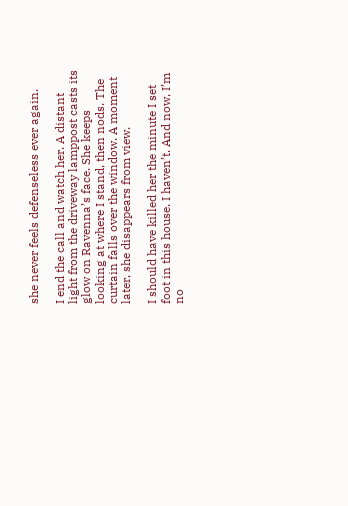she never feels defenseless ever again.

I end the call and watch her. A distant light from the driveway lamppost casts its glow on Ravenna’s face. She keeps looking at where I stand, then nods. The curtain falls over the window. A moment later, she disappears from view.

I should have killed her the minute I set foot in this house. I haven’t. And now, I’m no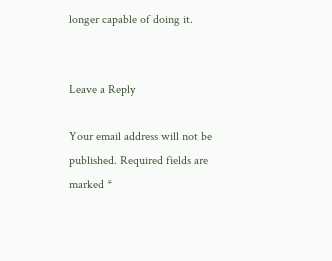longer capable of doing it.


Leave a Reply

Your email address will not be published. Required fields are marked *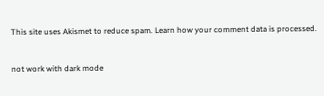This site uses Akismet to reduce spam. Learn how your comment data is processed.


not work with dark mode